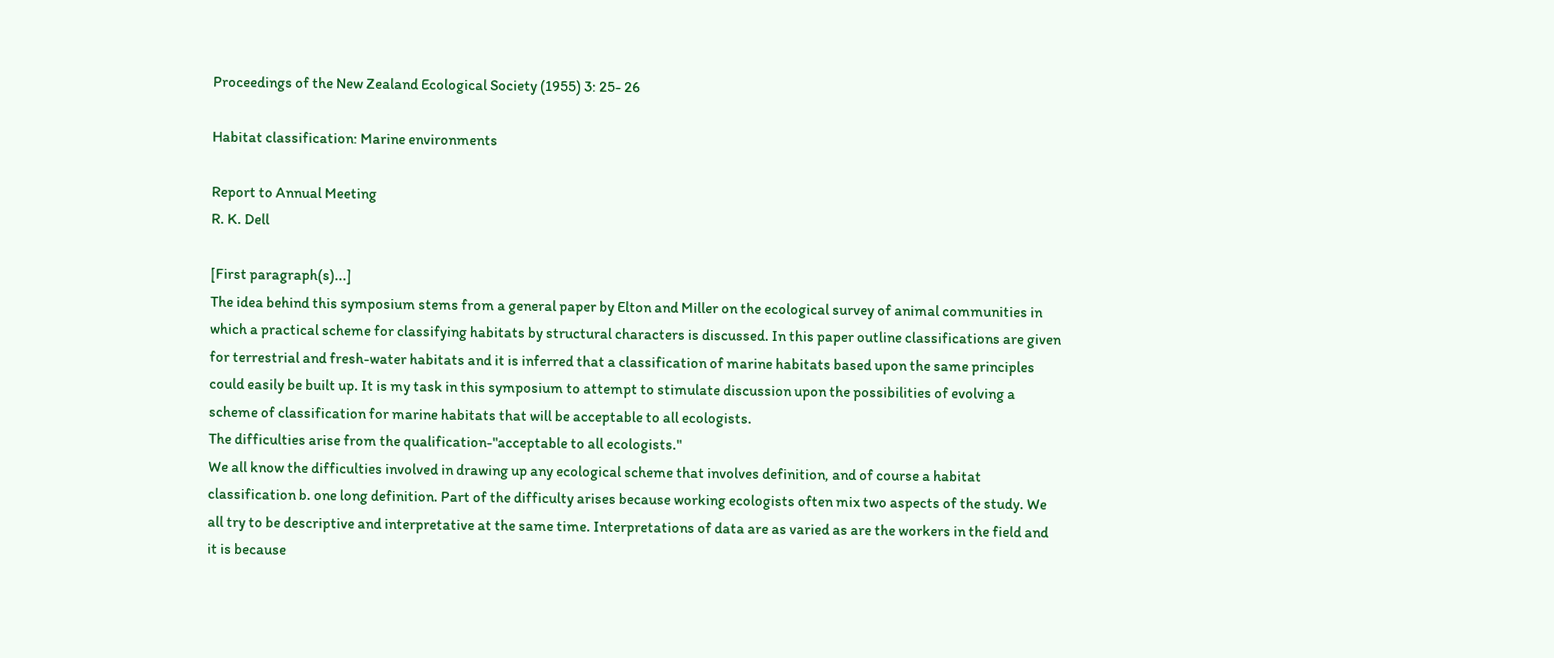Proceedings of the New Zealand Ecological Society (1955) 3: 25- 26

Habitat classification: Marine environments

Report to Annual Meeting
R. K. Dell

[First paragraph(s)...]
The idea behind this symposium stems from a general paper by Elton and Miller on the ecological survey of animal communities in which a practical scheme for classifying habitats by structural characters is discussed. In this paper outline classifications are given for terrestrial and fresh-water habitats and it is inferred that a classification of marine habitats based upon the same principles could easily be built up. It is my task in this symposium to attempt to stimulate discussion upon the possibilities of evolving a scheme of classification for marine habitats that will be acceptable to all ecologists.
The difficulties arise from the qualification-"acceptable to all ecologists."
We all know the difficulties involved in drawing up any ecological scheme that involves definition, and of course a habitat classification b. one long definition. Part of the difficulty arises because working ecologists often mix two aspects of the study. We all try to be descriptive and interpretative at the same time. Interpretations of data are as varied as are the workers in the field and it is because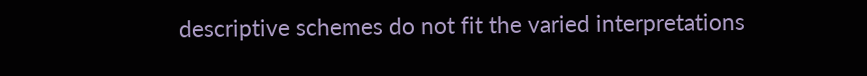descriptive schemes do not fit the varied interpretations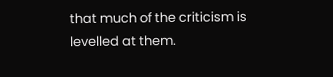that much of the criticism is levelled at them.